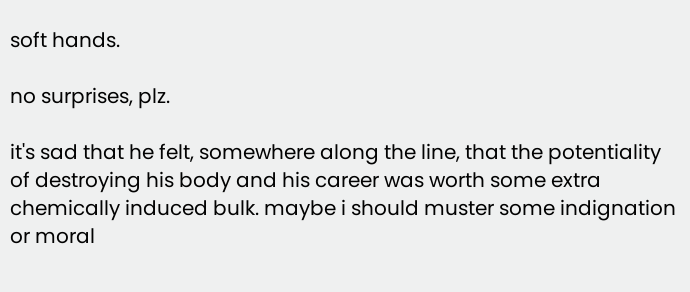soft hands.

no surprises, plz.

it's sad that he felt, somewhere along the line, that the potentiality of destroying his body and his career was worth some extra chemically induced bulk. maybe i should muster some indignation or moral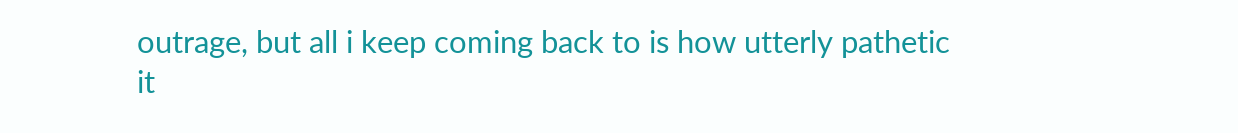outrage, but all i keep coming back to is how utterly pathetic it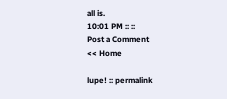all is.
10:01 PM :: ::
Post a Comment
<< Home

lupe! :: permalink